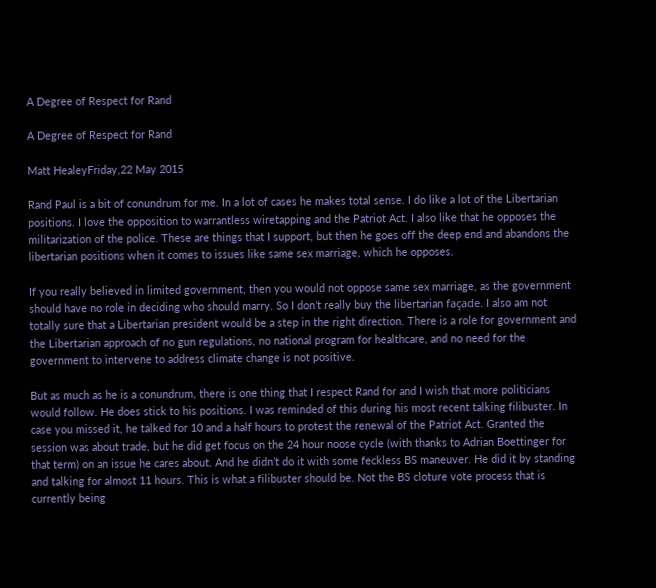A Degree of Respect for Rand

A Degree of Respect for Rand

Matt HealeyFriday,22 May 2015

Rand Paul is a bit of conundrum for me. In a lot of cases he makes total sense. I do like a lot of the Libertarian positions. I love the opposition to warrantless wiretapping and the Patriot Act. I also like that he opposes the militarization of the police. These are things that I support, but then he goes off the deep end and abandons the libertarian positions when it comes to issues like same sex marriage, which he opposes.

If you really believed in limited government, then you would not oppose same sex marriage, as the government should have no role in deciding who should marry. So I don’t really buy the libertarian façade. I also am not totally sure that a Libertarian president would be a step in the right direction. There is a role for government and the Libertarian approach of no gun regulations, no national program for healthcare, and no need for the government to intervene to address climate change is not positive.

But as much as he is a conundrum, there is one thing that I respect Rand for and I wish that more politicians would follow. He does stick to his positions. I was reminded of this during his most recent talking filibuster. In case you missed it, he talked for 10 and a half hours to protest the renewal of the Patriot Act. Granted the session was about trade, but he did get focus on the 24 hour noose cycle (with thanks to Adrian Boettinger for that term) on an issue he cares about. And he didn’t do it with some feckless BS maneuver. He did it by standing and talking for almost 11 hours. This is what a filibuster should be. Not the BS cloture vote process that is currently being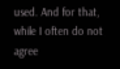used. And for that, while I often do not agree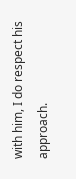with him, I do respect his approach.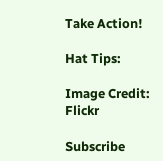Take Action!

Hat Tips:

Image Credit: Flickr

Subscribe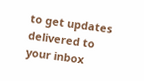to get updates delivered to your inbox